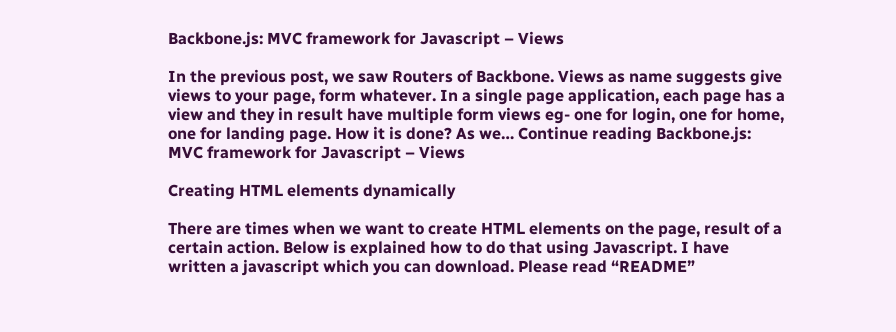Backbone.js: MVC framework for Javascript – Views

In the previous post, we saw Routers of Backbone. Views as name suggests give views to your page, form whatever. In a single page application, each page has a view and they in result have multiple form views eg- one for login, one for home, one for landing page. How it is done? As we… Continue reading Backbone.js: MVC framework for Javascript – Views

Creating HTML elements dynamically

There are times when we want to create HTML elements on the page, result of a certain action. Below is explained how to do that using Javascript. I have written a javascript which you can download. Please read “README”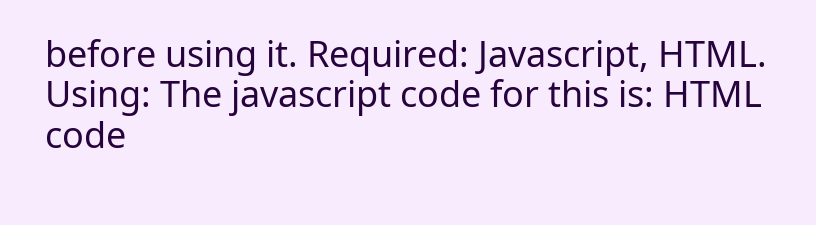before using it. Required: Javascript, HTML. Using: The javascript code for this is: HTML code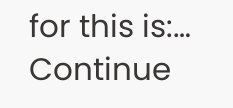for this is:… Continue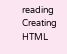reading Creating HTML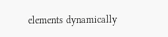elements dynamically